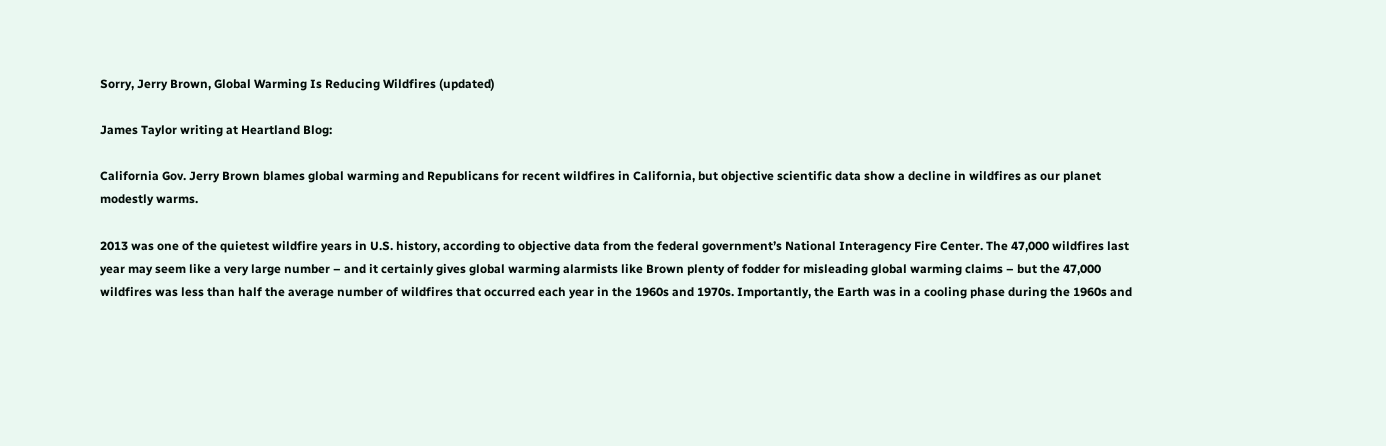Sorry, Jerry Brown, Global Warming Is Reducing Wildfires (updated)

James Taylor writing at Heartland Blog:

California Gov. Jerry Brown blames global warming and Republicans for recent wildfires in California, but objective scientific data show a decline in wildfires as our planet modestly warms.

2013 was one of the quietest wildfire years in U.S. history, according to objective data from the federal government’s National Interagency Fire Center. The 47,000 wildfires last year may seem like a very large number – and it certainly gives global warming alarmists like Brown plenty of fodder for misleading global warming claims – but the 47,000 wildfires was less than half the average number of wildfires that occurred each year in the 1960s and 1970s. Importantly, the Earth was in a cooling phase during the 1960s and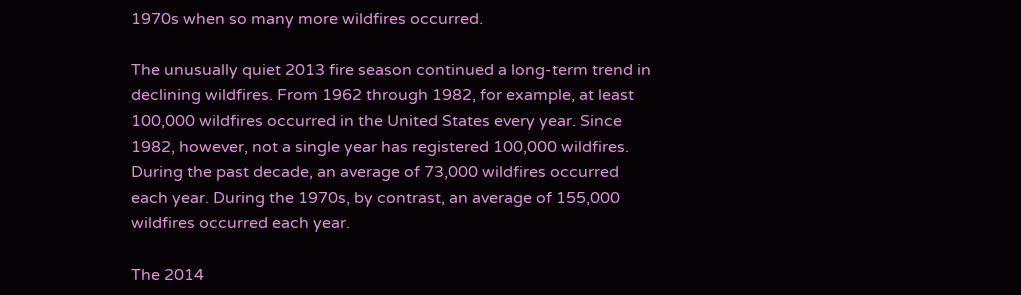1970s when so many more wildfires occurred.

The unusually quiet 2013 fire season continued a long-term trend in declining wildfires. From 1962 through 1982, for example, at least 100,000 wildfires occurred in the United States every year. Since 1982, however, not a single year has registered 100,000 wildfires. During the past decade, an average of 73,000 wildfires occurred each year. During the 1970s, by contrast, an average of 155,000 wildfires occurred each year.

The 2014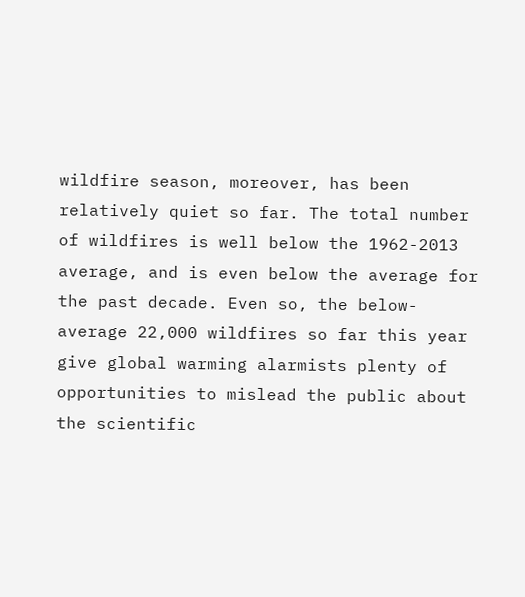wildfire season, moreover, has been relatively quiet so far. The total number of wildfires is well below the 1962-2013 average, and is even below the average for the past decade. Even so, the below-average 22,000 wildfires so far this year give global warming alarmists plenty of opportunities to mislead the public about the scientific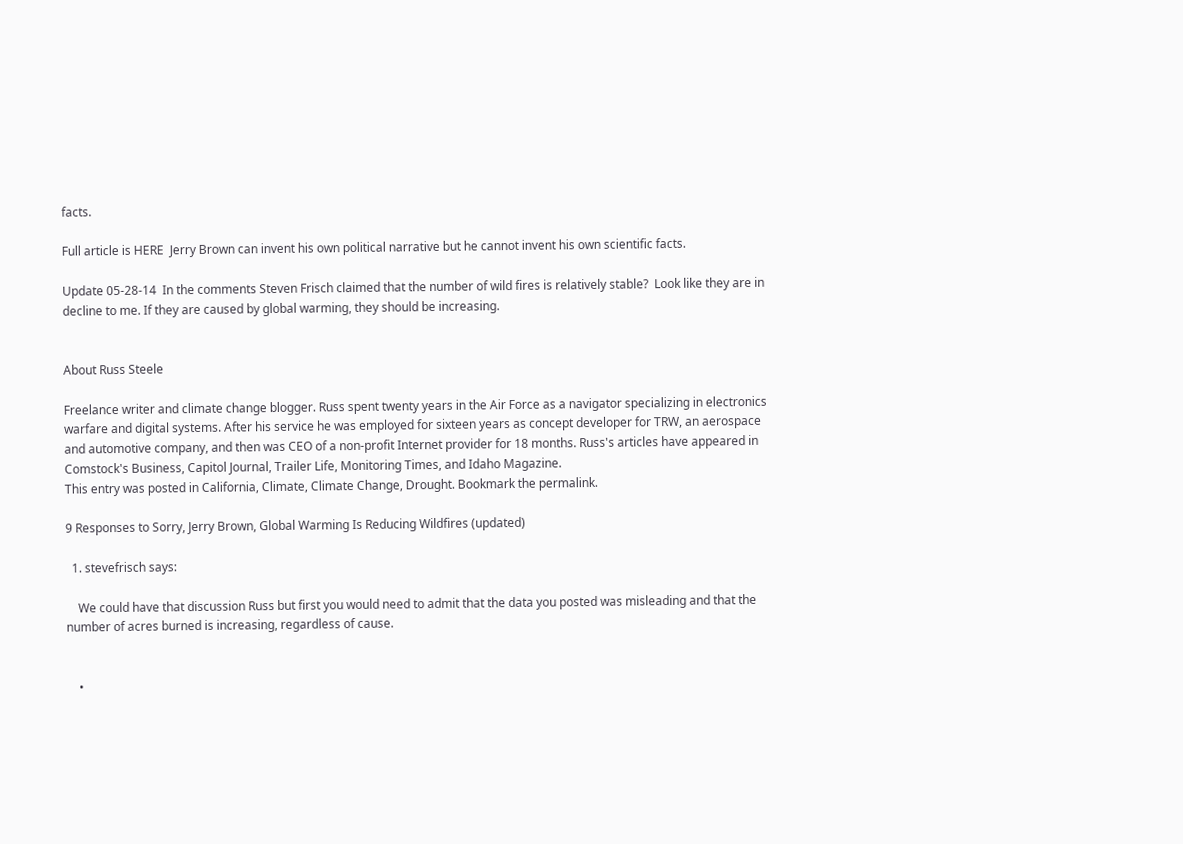facts.

Full article is HERE  Jerry Brown can invent his own political narrative but he cannot invent his own scientific facts.

Update 05-28-14  In the comments Steven Frisch claimed that the number of wild fires is relatively stable?  Look like they are in decline to me. If they are caused by global warming, they should be increasing.


About Russ Steele

Freelance writer and climate change blogger. Russ spent twenty years in the Air Force as a navigator specializing in electronics warfare and digital systems. After his service he was employed for sixteen years as concept developer for TRW, an aerospace and automotive company, and then was CEO of a non-profit Internet provider for 18 months. Russ's articles have appeared in Comstock's Business, Capitol Journal, Trailer Life, Monitoring Times, and Idaho Magazine.
This entry was posted in California, Climate, Climate Change, Drought. Bookmark the permalink.

9 Responses to Sorry, Jerry Brown, Global Warming Is Reducing Wildfires (updated)

  1. stevefrisch says:

    We could have that discussion Russ but first you would need to admit that the data you posted was misleading and that the number of acres burned is increasing, regardless of cause.


    •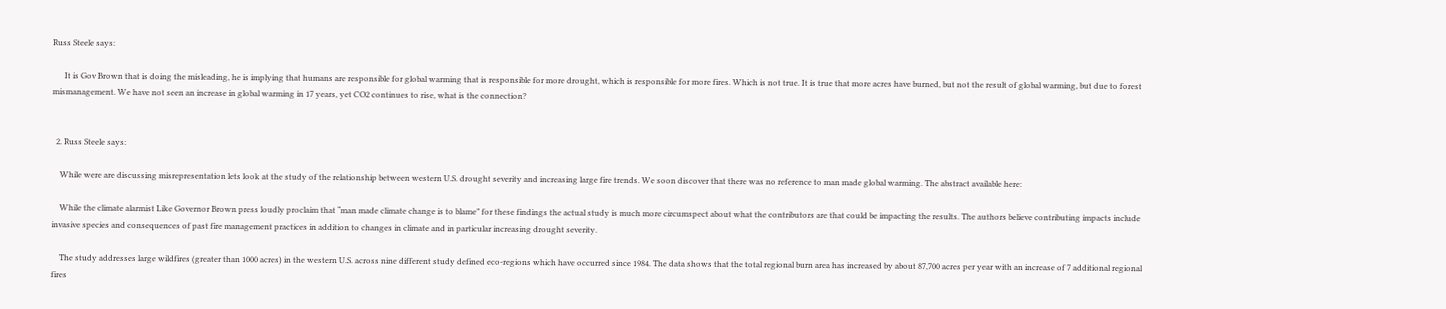Russ Steele says:

      It is Gov Brown that is doing the misleading, he is implying that humans are responsible for global warming that is responsible for more drought, which is responsible for more fires. Which is not true. It is true that more acres have burned, but not the result of global warming, but due to forest mismanagement. We have not seen an increase in global warming in 17 years, yet CO2 continues to rise, what is the connection?


  2. Russ Steele says:

    While were are discussing misrepresentation lets look at the study of the relationship between western U.S. drought severity and increasing large fire trends. We soon discover that there was no reference to man made global warming. The abstract available here:

    While the climate alarmist Like Governor Brown press loudly proclaim that “man made climate change is to blame” for these findings the actual study is much more circumspect about what the contributors are that could be impacting the results. The authors believe contributing impacts include invasive species and consequences of past fire management practices in addition to changes in climate and in particular increasing drought severity.

    The study addresses large wildfires (greater than 1000 acres) in the western U.S. across nine different study defined eco-regions which have occurred since 1984. The data shows that the total regional burn area has increased by about 87,700 acres per year with an increase of 7 additional regional fires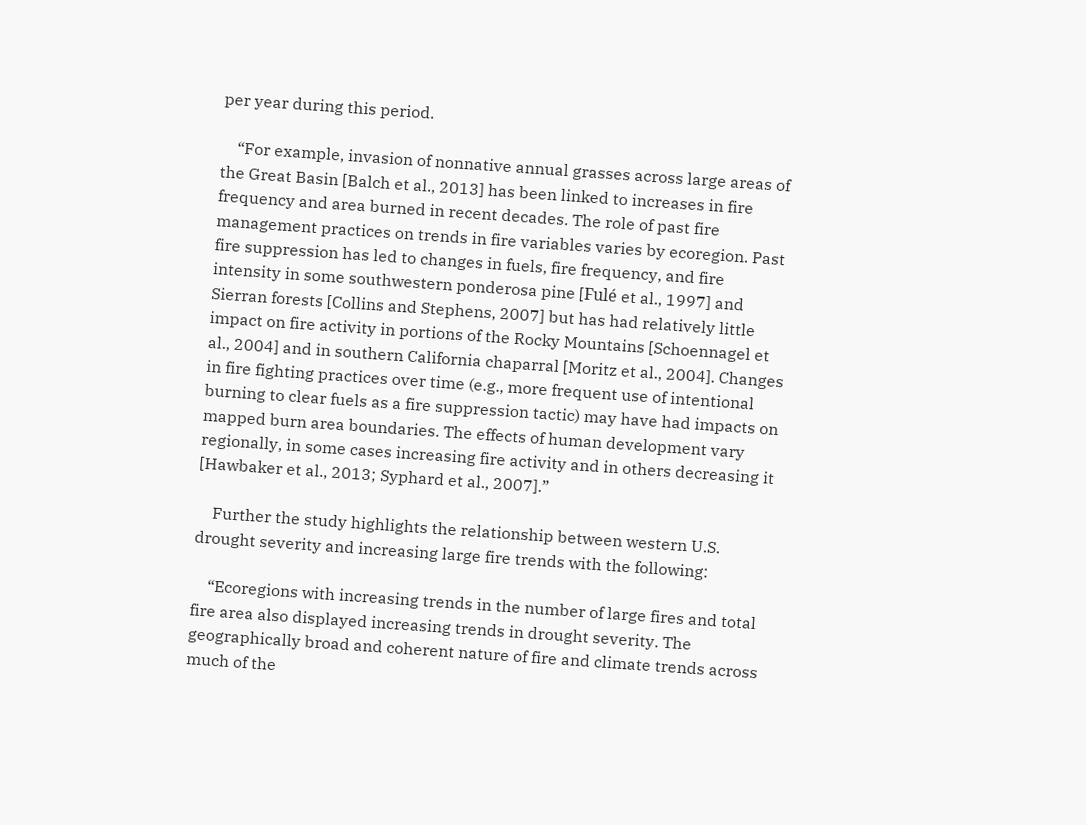per year during this period.

    “For example, invasion of nonnative annual grasses across large areas of the Great Basin [Balch et al., 2013] has been linked to increases in fire frequency and area burned in recent decades. The role of past fire management practices on trends in fire variables varies by ecoregion. Past fire suppression has led to changes in fuels, fire frequency, and fire intensity in some southwestern ponderosa pine [Fulé et al., 1997] and Sierran forests [Collins and Stephens, 2007] but has had relatively little impact on fire activity in portions of the Rocky Mountains [Schoennagel et al., 2004] and in southern California chaparral [Moritz et al., 2004]. Changes in fire fighting practices over time (e.g., more frequent use of intentional burning to clear fuels as a fire suppression tactic) may have had impacts on mapped burn area boundaries. The effects of human development vary regionally, in some cases increasing fire activity and in others decreasing it [Hawbaker et al., 2013; Syphard et al., 2007].”

    Further the study highlights the relationship between western U.S. drought severity and increasing large fire trends with the following:

    “Ecoregions with increasing trends in the number of large fires and total fire area also displayed increasing trends in drought severity. The geographically broad and coherent nature of fire and climate trends across much of the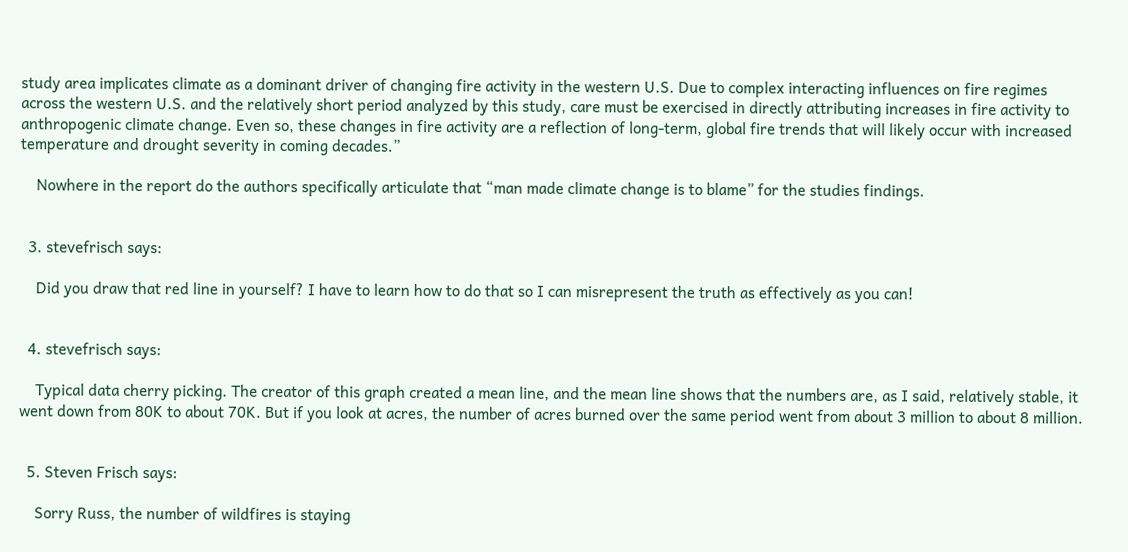study area implicates climate as a dominant driver of changing fire activity in the western U.S. Due to complex interacting influences on fire regimes across the western U.S. and the relatively short period analyzed by this study, care must be exercised in directly attributing increases in fire activity to anthropogenic climate change. Even so, these changes in fire activity are a reflection of long-term, global fire trends that will likely occur with increased temperature and drought severity in coming decades.”

    Nowhere in the report do the authors specifically articulate that “man made climate change is to blame” for the studies findings.


  3. stevefrisch says:

    Did you draw that red line in yourself? I have to learn how to do that so I can misrepresent the truth as effectively as you can!


  4. stevefrisch says:

    Typical data cherry picking. The creator of this graph created a mean line, and the mean line shows that the numbers are, as I said, relatively stable, it went down from 80K to about 70K. But if you look at acres, the number of acres burned over the same period went from about 3 million to about 8 million.


  5. Steven Frisch says:

    Sorry Russ, the number of wildfires is staying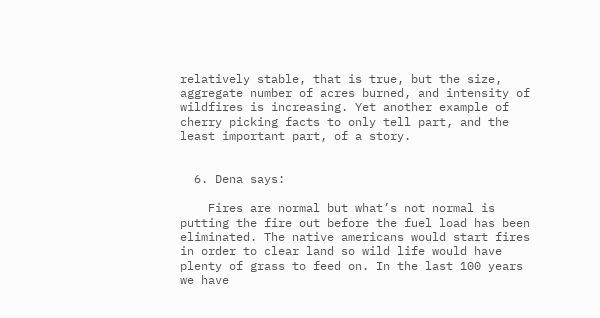relatively stable, that is true, but the size, aggregate number of acres burned, and intensity of wildfires is increasing. Yet another example of cherry picking facts to only tell part, and the least important part, of a story.


  6. Dena says:

    Fires are normal but what’s not normal is putting the fire out before the fuel load has been eliminated. The native americans would start fires in order to clear land so wild life would have plenty of grass to feed on. In the last 100 years we have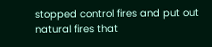stopped control fires and put out natural fires that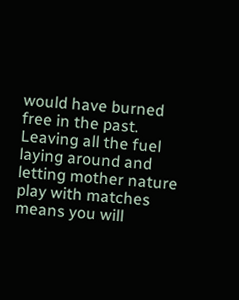would have burned free in the past. Leaving all the fuel laying around and letting mother nature play with matches means you will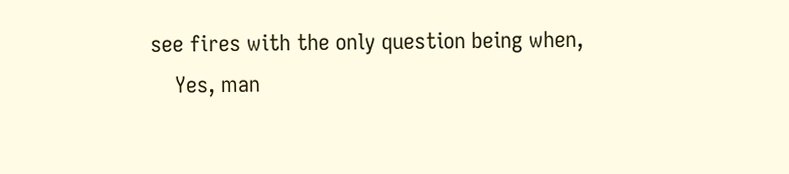see fires with the only question being when,
    Yes, man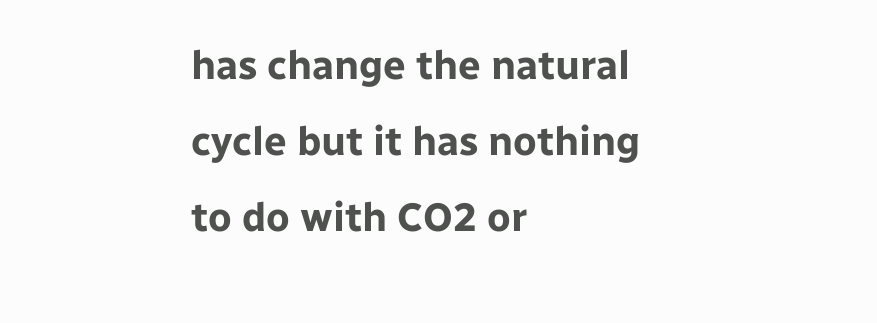has change the natural cycle but it has nothing to do with CO2 or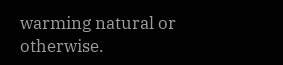warming natural or otherwise.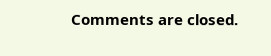Comments are closed.